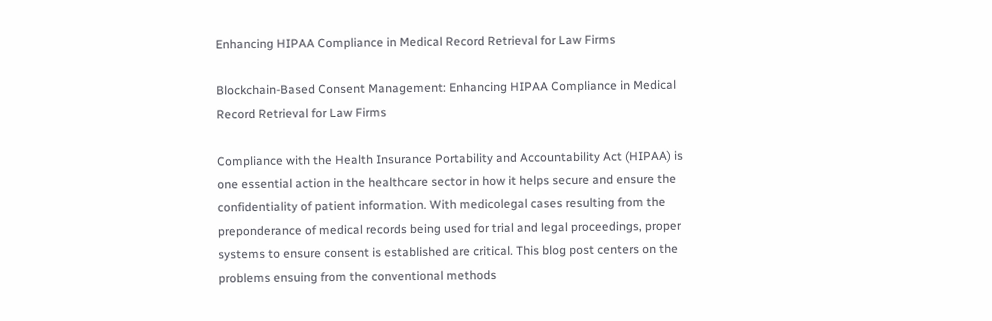Enhancing HIPAA Compliance in Medical Record Retrieval for Law Firms

Blockchain-Based Consent Management: Enhancing HIPAA Compliance in Medical Record Retrieval for Law Firms

Compliance with the Health Insurance Portability and Accountability Act (HIPAA) is one essential action in the healthcare sector in how it helps secure and ensure the confidentiality of patient information. With medicolegal cases resulting from the preponderance of medical records being used for trial and legal proceedings, proper systems to ensure consent is established are critical. This blog post centers on the problems ensuing from the conventional methods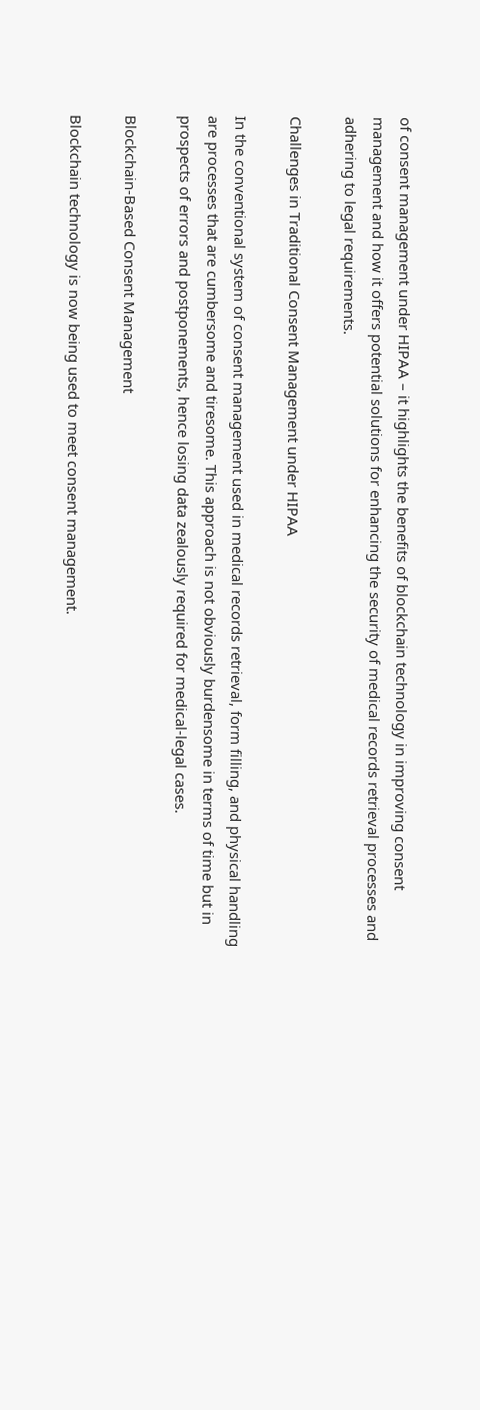of consent management under HIPAA – it highlights the benefits of blockchain technology in improving consent management and how it offers potential solutions for enhancing the security of medical records retrieval processes and adhering to legal requirements.

Challenges in Traditional Consent Management under HIPAA

In the conventional system of consent management used in medical records retrieval, form filling, and physical handling are processes that are cumbersome and tiresome. This approach is not obviously burdensome in terms of time but in prospects of errors and postponements, hence losing data zealously required for medical-legal cases.

Blockchain-Based Consent Management

Blockchain technology is now being used to meet consent management.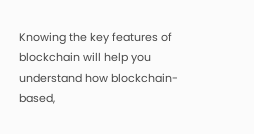Knowing the key features of blockchain will help you understand how blockchain-based,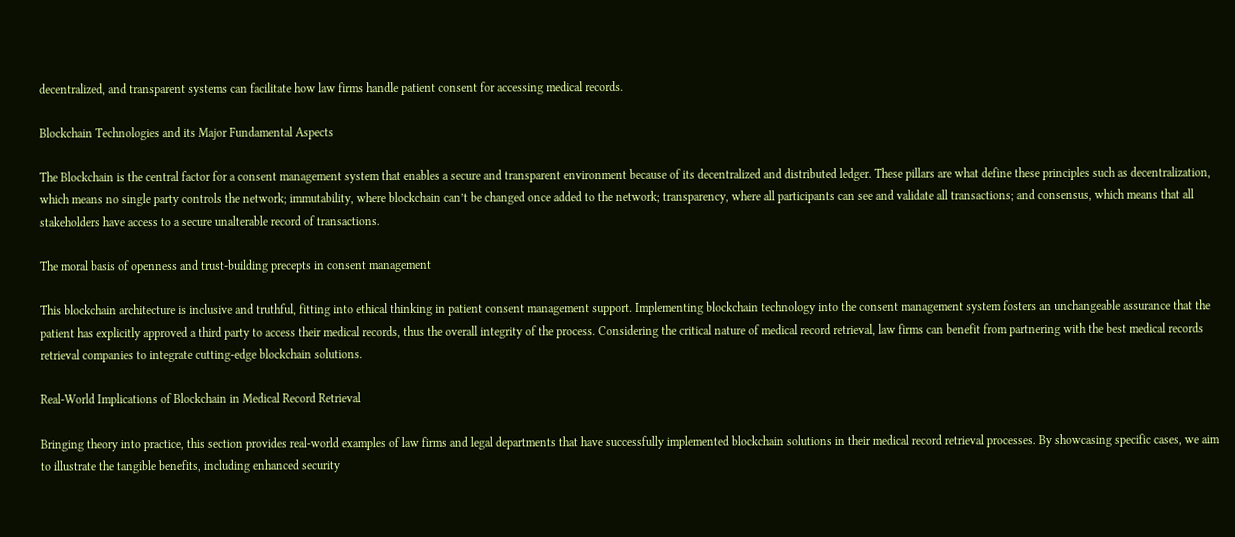decentralized, and transparent systems can facilitate how law firms handle patient consent for accessing medical records.

Blockchain Technologies and its Major Fundamental Aspects

The Blockchain is the central factor for a consent management system that enables a secure and transparent environment because of its decentralized and distributed ledger. These pillars are what define these principles such as decentralization, which means no single party controls the network; immutability, where blockchain can’t be changed once added to the network; transparency, where all participants can see and validate all transactions; and consensus, which means that all stakeholders have access to a secure unalterable record of transactions.

The moral basis of openness and trust-building precepts in consent management

This blockchain architecture is inclusive and truthful, fitting into ethical thinking in patient consent management support. Implementing blockchain technology into the consent management system fosters an unchangeable assurance that the patient has explicitly approved a third party to access their medical records, thus the overall integrity of the process. Considering the critical nature of medical record retrieval, law firms can benefit from partnering with the best medical records retrieval companies to integrate cutting-edge blockchain solutions.

Real-World Implications of Blockchain in Medical Record Retrieval

Bringing theory into practice, this section provides real-world examples of law firms and legal departments that have successfully implemented blockchain solutions in their medical record retrieval processes. By showcasing specific cases, we aim to illustrate the tangible benefits, including enhanced security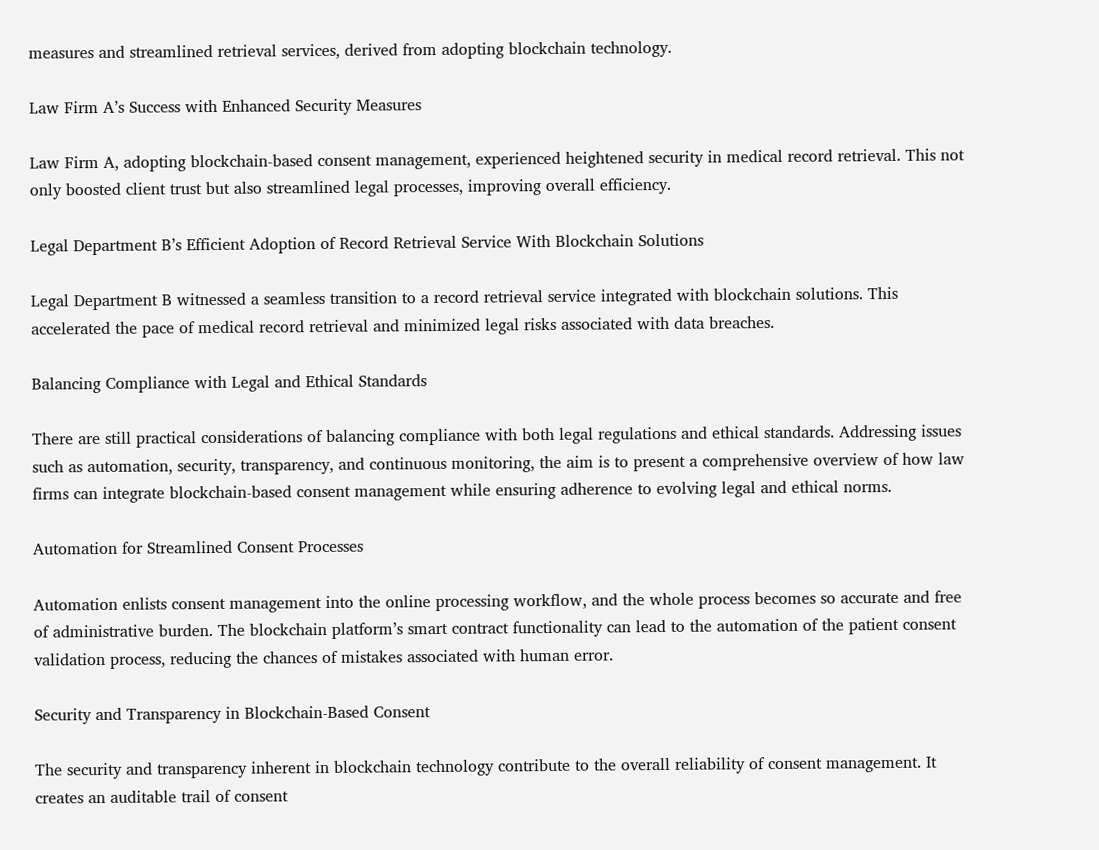measures and streamlined retrieval services, derived from adopting blockchain technology.

Law Firm A’s Success with Enhanced Security Measures

Law Firm A, adopting blockchain-based consent management, experienced heightened security in medical record retrieval. This not only boosted client trust but also streamlined legal processes, improving overall efficiency.

Legal Department B’s Efficient Adoption of Record Retrieval Service With Blockchain Solutions

Legal Department B witnessed a seamless transition to a record retrieval service integrated with blockchain solutions. This accelerated the pace of medical record retrieval and minimized legal risks associated with data breaches.

Balancing Compliance with Legal and Ethical Standards

There are still practical considerations of balancing compliance with both legal regulations and ethical standards. Addressing issues such as automation, security, transparency, and continuous monitoring, the aim is to present a comprehensive overview of how law firms can integrate blockchain-based consent management while ensuring adherence to evolving legal and ethical norms.

Automation for Streamlined Consent Processes

Automation enlists consent management into the online processing workflow, and the whole process becomes so accurate and free of administrative burden. The blockchain platform’s smart contract functionality can lead to the automation of the patient consent validation process, reducing the chances of mistakes associated with human error.

Security and Transparency in Blockchain-Based Consent

The security and transparency inherent in blockchain technology contribute to the overall reliability of consent management. It creates an auditable trail of consent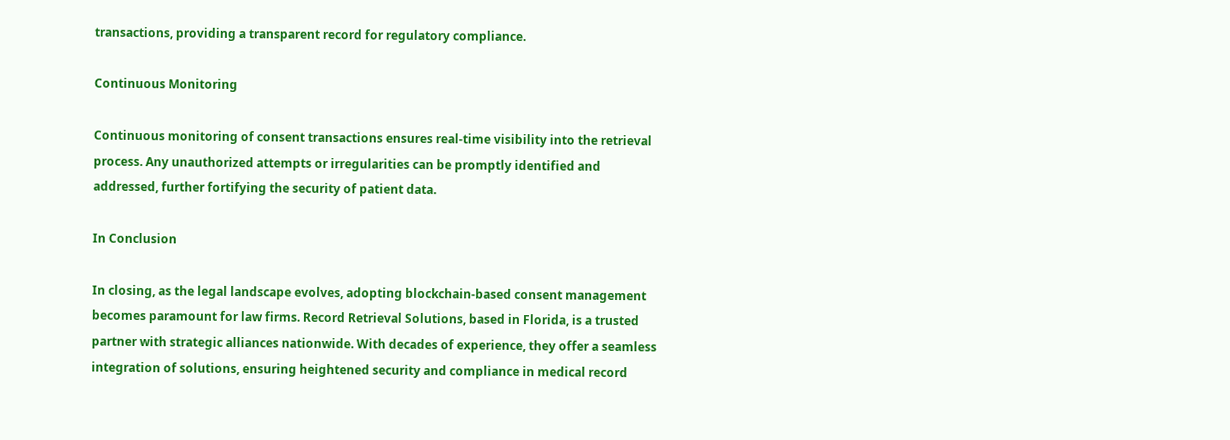transactions, providing a transparent record for regulatory compliance.

Continuous Monitoring

Continuous monitoring of consent transactions ensures real-time visibility into the retrieval process. Any unauthorized attempts or irregularities can be promptly identified and addressed, further fortifying the security of patient data.

In Conclusion

In closing, as the legal landscape evolves, adopting blockchain-based consent management becomes paramount for law firms. Record Retrieval Solutions, based in Florida, is a trusted partner with strategic alliances nationwide. With decades of experience, they offer a seamless integration of solutions, ensuring heightened security and compliance in medical record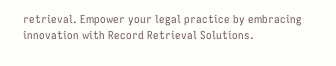retrieval. Empower your legal practice by embracing innovation with Record Retrieval Solutions.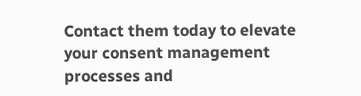Contact them today to elevate your consent management processes and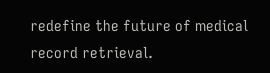redefine the future of medical record retrieval.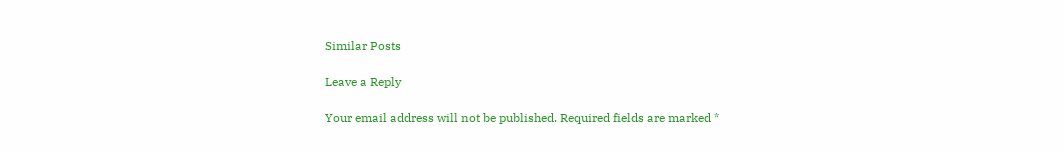Similar Posts

Leave a Reply

Your email address will not be published. Required fields are marked *